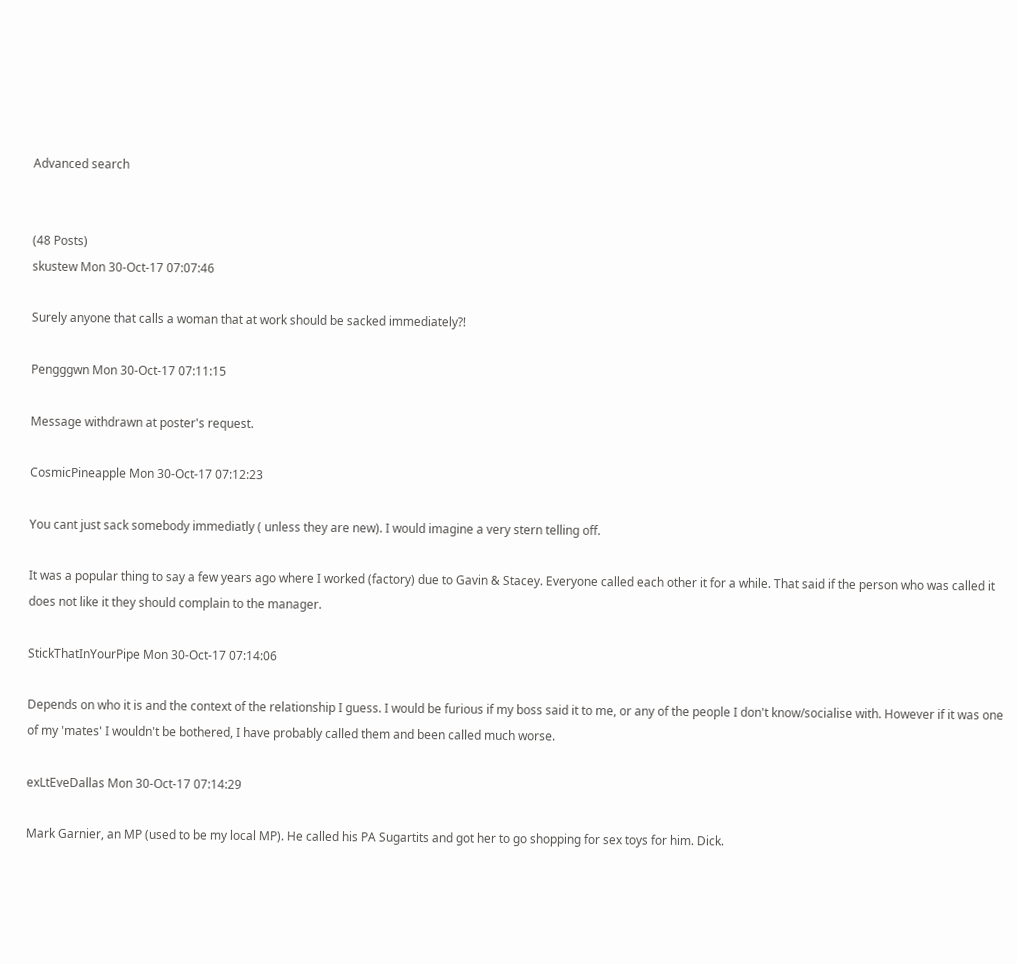Advanced search


(48 Posts)
skustew Mon 30-Oct-17 07:07:46

Surely anyone that calls a woman that at work should be sacked immediately?!

Pengggwn Mon 30-Oct-17 07:11:15

Message withdrawn at poster's request.

CosmicPineapple Mon 30-Oct-17 07:12:23

You cant just sack somebody immediatly ( unless they are new). I would imagine a very stern telling off.

It was a popular thing to say a few years ago where I worked (factory) due to Gavin & Stacey. Everyone called each other it for a while. That said if the person who was called it does not like it they should complain to the manager.

StickThatInYourPipe Mon 30-Oct-17 07:14:06

Depends on who it is and the context of the relationship I guess. I would be furious if my boss said it to me, or any of the people I don't know/socialise with. However if it was one of my 'mates' I wouldn't be bothered, I have probably called them and been called much worse.

exLtEveDallas Mon 30-Oct-17 07:14:29

Mark Garnier, an MP (used to be my local MP). He called his PA Sugartits and got her to go shopping for sex toys for him. Dick.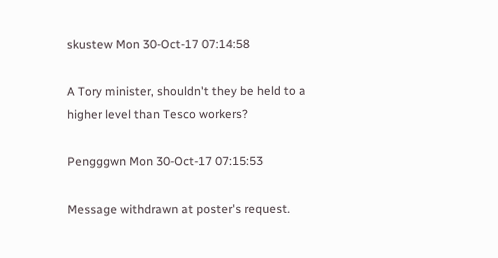skustew Mon 30-Oct-17 07:14:58

A Tory minister, shouldn't they be held to a higher level than Tesco workers?

Pengggwn Mon 30-Oct-17 07:15:53

Message withdrawn at poster's request.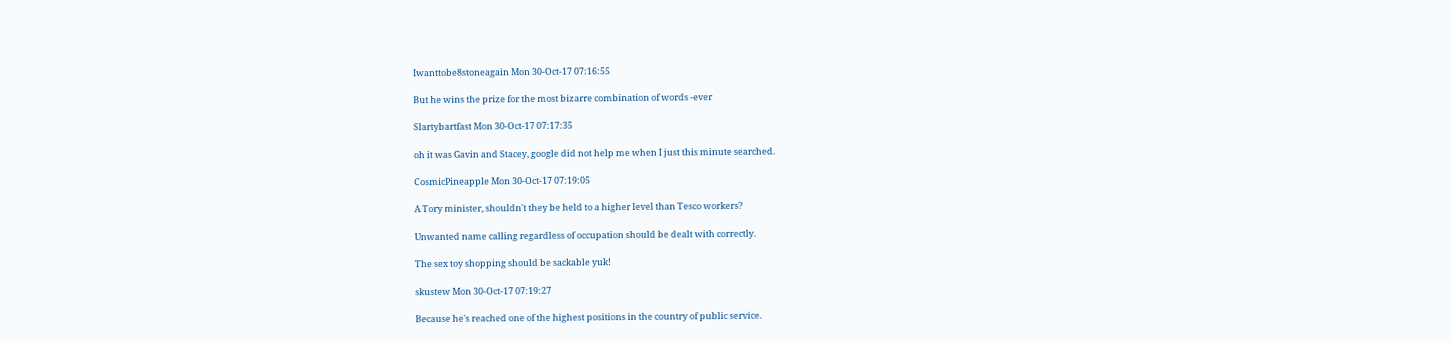Iwanttobe8stoneagain Mon 30-Oct-17 07:16:55

But he wins the prize for the most bizarre combination of words -ever

Slartybartfast Mon 30-Oct-17 07:17:35

oh it was Gavin and Stacey, google did not help me when I just this minute searched.

CosmicPineapple Mon 30-Oct-17 07:19:05

A Tory minister, shouldn't they be held to a higher level than Tesco workers?

Unwanted name calling regardless of occupation should be dealt with correctly.

The sex toy shopping should be sackable yuk!

skustew Mon 30-Oct-17 07:19:27

Because he's reached one of the highest positions in the country of public service.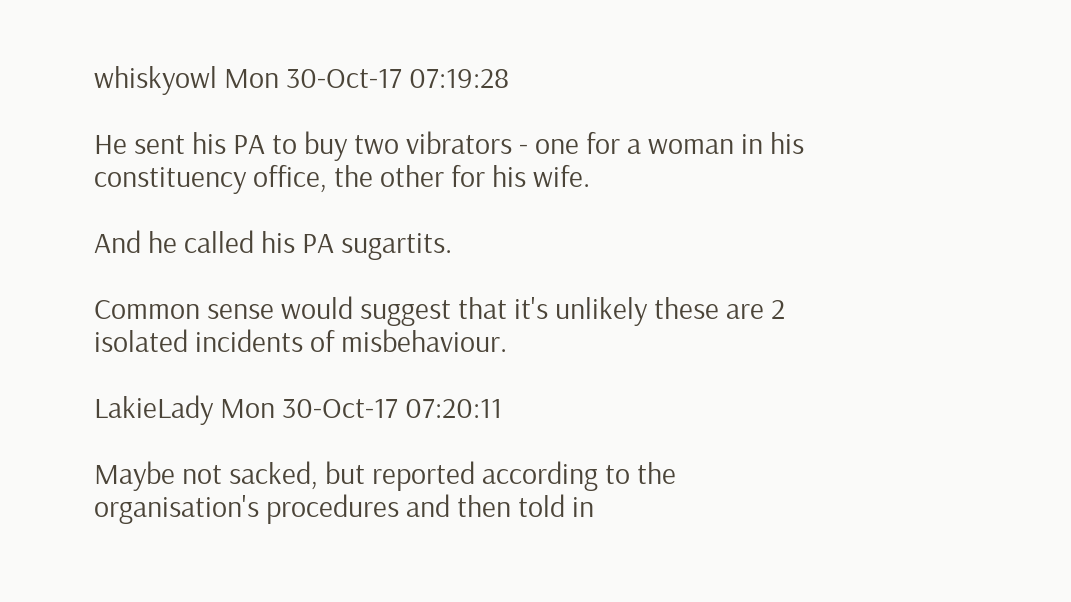whiskyowl Mon 30-Oct-17 07:19:28

He sent his PA to buy two vibrators - one for a woman in his constituency office, the other for his wife.

And he called his PA sugartits.

Common sense would suggest that it's unlikely these are 2 isolated incidents of misbehaviour.

LakieLady Mon 30-Oct-17 07:20:11

Maybe not sacked, but reported according to the organisation's procedures and then told in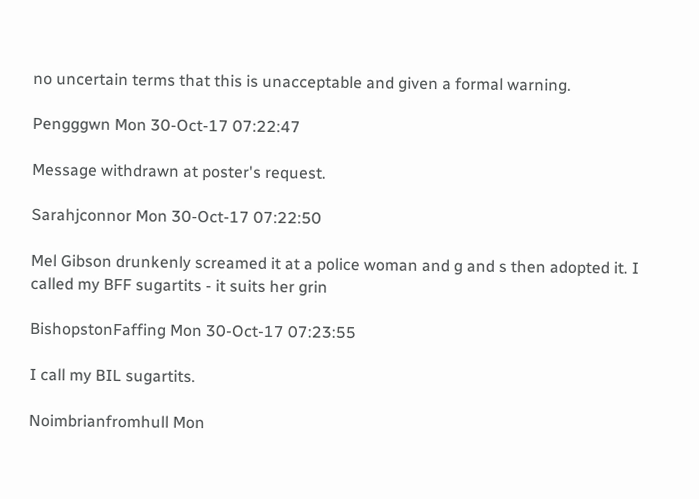no uncertain terms that this is unacceptable and given a formal warning.

Pengggwn Mon 30-Oct-17 07:22:47

Message withdrawn at poster's request.

Sarahjconnor Mon 30-Oct-17 07:22:50

Mel Gibson drunkenly screamed it at a police woman and g and s then adopted it. I called my BFF sugartits - it suits her grin

BishopstonFaffing Mon 30-Oct-17 07:23:55

I call my BIL sugartits.

Noimbrianfromhull Mon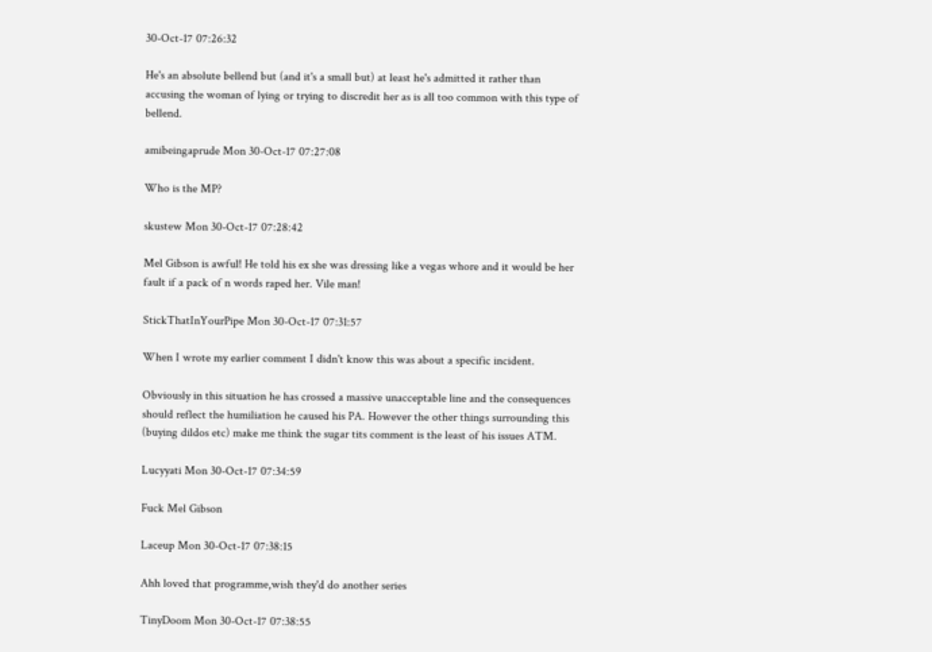30-Oct-17 07:26:32

He's an absolute bellend but (and it's a small but) at least he's admitted it rather than accusing the woman of lying or trying to discredit her as is all too common with this type of bellend.

amibeingaprude Mon 30-Oct-17 07:27:08

Who is the MP?

skustew Mon 30-Oct-17 07:28:42

Mel Gibson is awful! He told his ex she was dressing like a vegas whore and it would be her fault if a pack of n words raped her. Vile man!

StickThatInYourPipe Mon 30-Oct-17 07:31:57

When I wrote my earlier comment I didn't know this was about a specific incident.

Obviously in this situation he has crossed a massive unacceptable line and the consequences should reflect the humiliation he caused his PA. However the other things surrounding this (buying dildos etc) make me think the sugar tits comment is the least of his issues ATM.

Lucyyati Mon 30-Oct-17 07:34:59

Fuck Mel Gibson

Laceup Mon 30-Oct-17 07:38:15

Ahh loved that programme,wish they'd do another series

TinyDoom Mon 30-Oct-17 07:38:55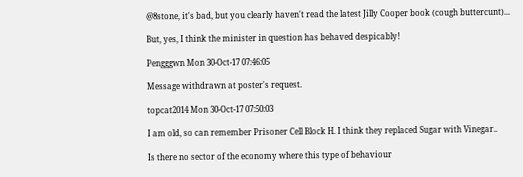@8stone, it's bad, but you clearly haven't read the latest Jilly Cooper book (cough buttercunt)...

But, yes, I think the minister in question has behaved despicably!

Pengggwn Mon 30-Oct-17 07:46:05

Message withdrawn at poster's request.

topcat2014 Mon 30-Oct-17 07:50:03

I am old, so can remember Prisoner Cell Block H. I think they replaced Sugar with Vinegar..

Is there no sector of the economy where this type of behaviour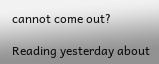cannot come out?

Reading yesterday about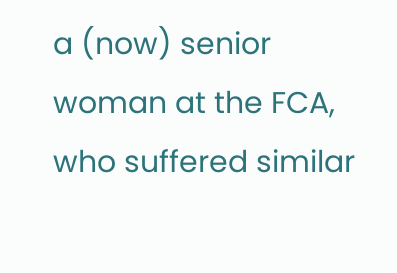a (now) senior woman at the FCA, who suffered similar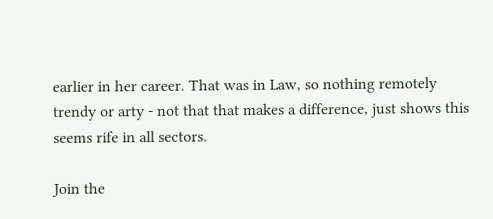earlier in her career. That was in Law, so nothing remotely trendy or arty - not that that makes a difference, just shows this seems rife in all sectors.

Join the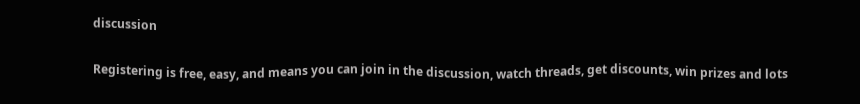discussion

Registering is free, easy, and means you can join in the discussion, watch threads, get discounts, win prizes and lots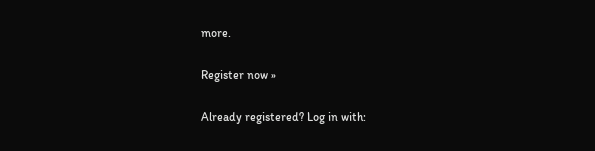more.

Register now »

Already registered? Log in with: